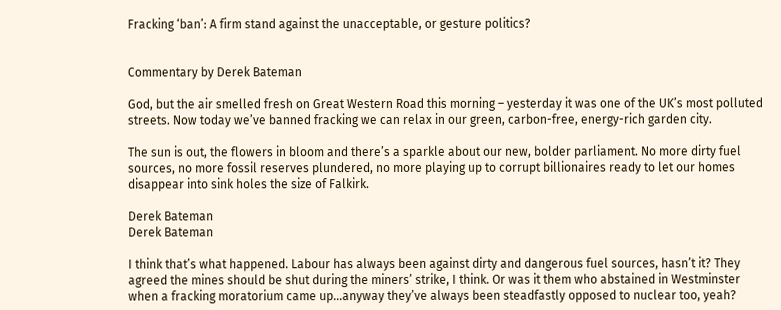Fracking ‘ban’: A firm stand against the unacceptable, or gesture politics?


Commentary by Derek Bateman

God, but the air smelled fresh on Great Western Road this morning – yesterday it was one of the UK’s most polluted streets. Now today we’ve banned fracking we can relax in our green, carbon-free, energy-rich garden city.

The sun is out, the flowers in bloom and there’s a sparkle about our new, bolder parliament. No more dirty fuel sources, no more fossil reserves plundered, no more playing up to corrupt billionaires ready to let our homes disappear into sink holes the size of Falkirk.

Derek Bateman
Derek Bateman

I think that’s what happened. Labour has always been against dirty and dangerous fuel sources, hasn’t it? They agreed the mines should be shut during the miners’ strike, I think. Or was it them who abstained in Westminster when a fracking moratorium came up…anyway they’ve always been steadfastly opposed to nuclear too, yeah?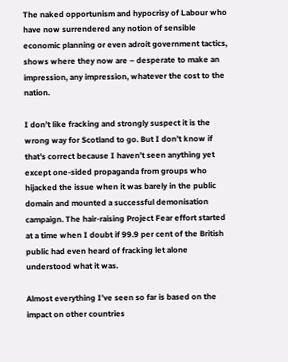The naked opportunism and hypocrisy of Labour who have now surrendered any notion of sensible economic planning or even adroit government tactics, shows where they now are – desperate to make an impression, any impression, whatever the cost to the nation.

I don’t like fracking and strongly suspect it is the wrong way for Scotland to go. But I don’t know if that’s correct because I haven’t seen anything yet except one-sided propaganda from groups who hijacked the issue when it was barely in the public domain and mounted a successful demonisation campaign. The hair-raising Project Fear effort started at a time when I doubt if 99.9 per cent of the British public had even heard of fracking let alone understood what it was.

Almost everything I’ve seen so far is based on the impact on other countries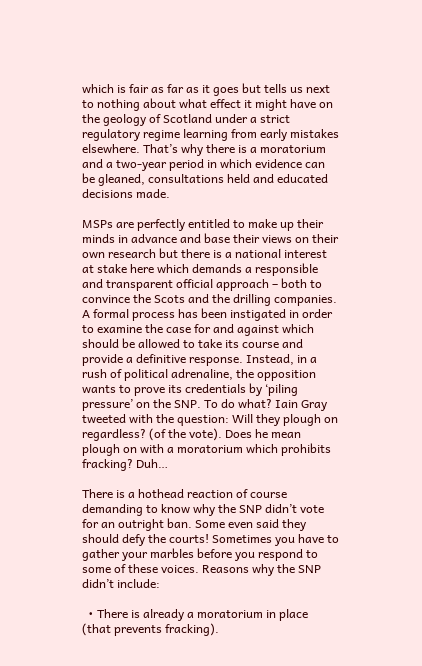which is fair as far as it goes but tells us next to nothing about what effect it might have on the geology of Scotland under a strict regulatory regime learning from early mistakes elsewhere. That’s why there is a moratorium and a two-year period in which evidence can be gleaned, consultations held and educated decisions made.

MSPs are perfectly entitled to make up their minds in advance and base their views on their own research but there is a national interest at stake here which demands a responsible and transparent official approach – both to convince the Scots and the drilling companies. A formal process has been instigated in order to examine the case for and against which should be allowed to take its course and provide a definitive response. Instead, in a rush of political adrenaline, the opposition wants to prove its credentials by ‘piling pressure’ on the SNP. To do what? Iain Gray tweeted with the question: Will they plough on regardless? (of the vote). Does he mean plough on with a moratorium which prohibits fracking? Duh…

There is a hothead reaction of course demanding to know why the SNP didn’t vote for an outright ban. Some even said they should defy the courts! Sometimes you have to gather your marbles before you respond to some of these voices. Reasons why the SNP didn’t include:

  • There is already a moratorium in place (that prevents fracking).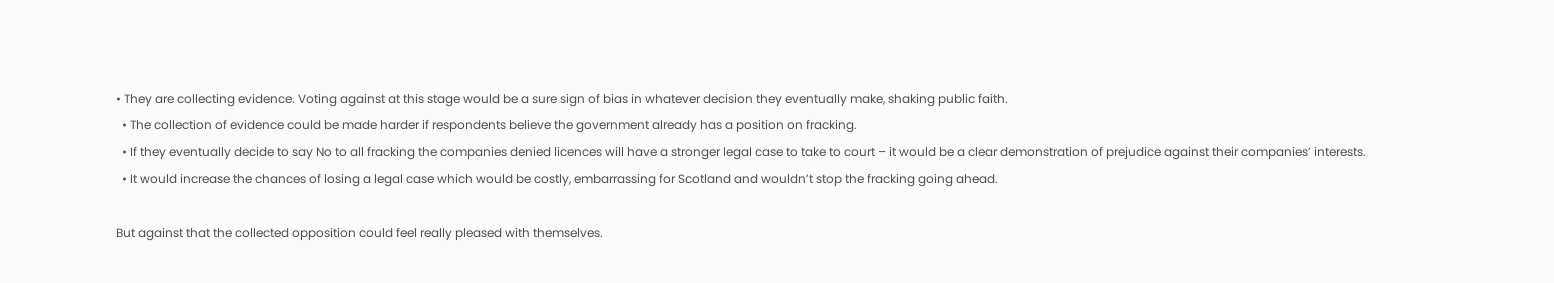• They are collecting evidence. Voting against at this stage would be a sure sign of bias in whatever decision they eventually make, shaking public faith.
  • The collection of evidence could be made harder if respondents believe the government already has a position on fracking.
  • If they eventually decide to say No to all fracking the companies denied licences will have a stronger legal case to take to court – it would be a clear demonstration of prejudice against their companies’ interests.
  • It would increase the chances of losing a legal case which would be costly, embarrassing for Scotland and wouldn’t stop the fracking going ahead.

But against that the collected opposition could feel really pleased with themselves.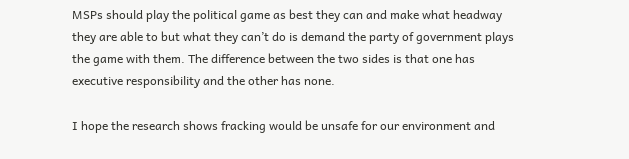MSPs should play the political game as best they can and make what headway they are able to but what they can’t do is demand the party of government plays the game with them. The difference between the two sides is that one has executive responsibility and the other has none.

I hope the research shows fracking would be unsafe for our environment and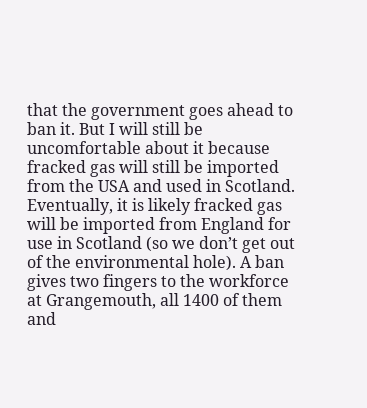that the government goes ahead to ban it. But I will still be uncomfortable about it because fracked gas will still be imported from the USA and used in Scotland. Eventually, it is likely fracked gas will be imported from England for use in Scotland (so we don’t get out of the environmental hole). A ban gives two fingers to the workforce at Grangemouth, all 1400 of them and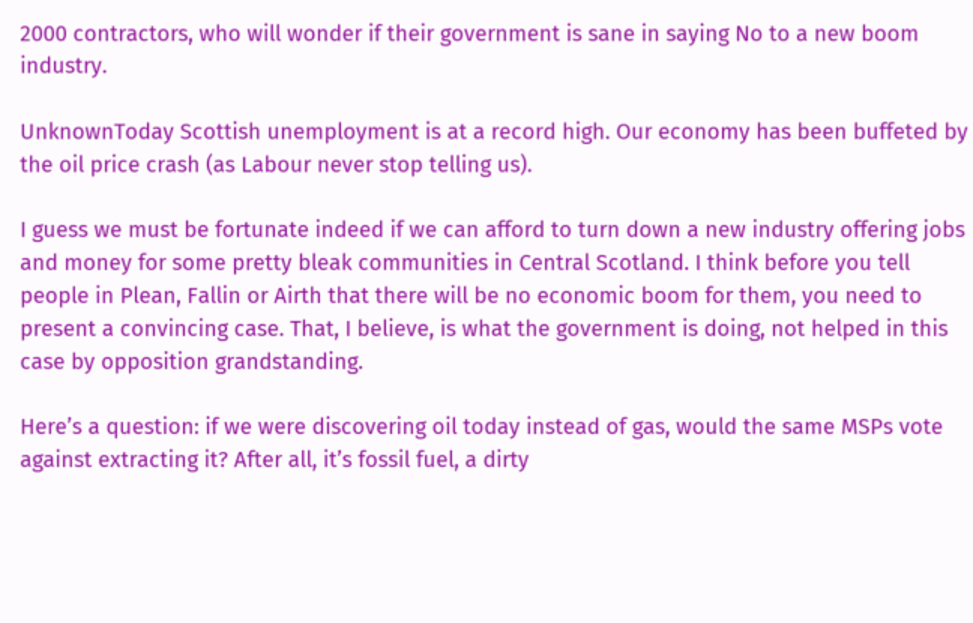2000 contractors, who will wonder if their government is sane in saying No to a new boom industry.

UnknownToday Scottish unemployment is at a record high. Our economy has been buffeted by the oil price crash (as Labour never stop telling us).

I guess we must be fortunate indeed if we can afford to turn down a new industry offering jobs and money for some pretty bleak communities in Central Scotland. I think before you tell people in Plean, Fallin or Airth that there will be no economic boom for them, you need to present a convincing case. That, I believe, is what the government is doing, not helped in this case by opposition grandstanding.

Here’s a question: if we were discovering oil today instead of gas, would the same MSPs vote against extracting it? After all, it’s fossil fuel, a dirty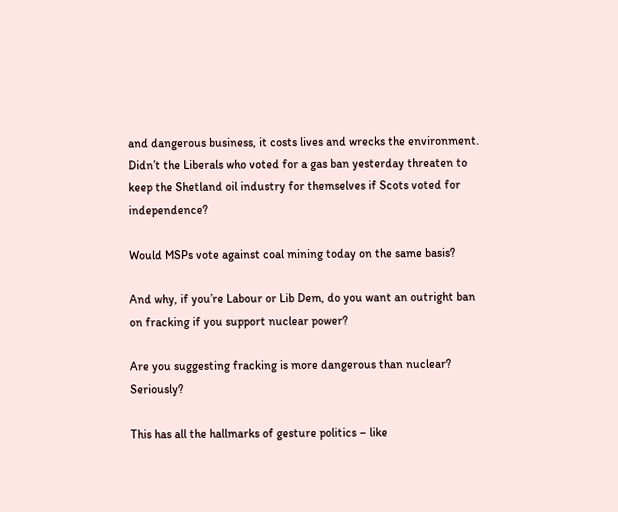and dangerous business, it costs lives and wrecks the environment. Didn’t the Liberals who voted for a gas ban yesterday threaten to keep the Shetland oil industry for themselves if Scots voted for independence?

Would MSPs vote against coal mining today on the same basis?

And why, if you’re Labour or Lib Dem, do you want an outright ban on fracking if you support nuclear power?

Are you suggesting fracking is more dangerous than nuclear? Seriously?

This has all the hallmarks of gesture politics – like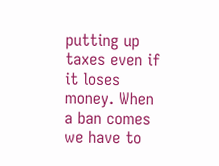putting up taxes even if it loses money. When a ban comes we have to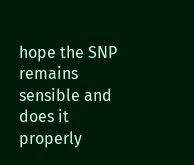hope the SNP remains sensible and does it properly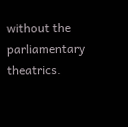without the parliamentary theatrics.